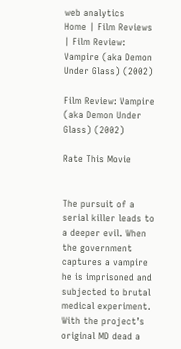web analytics
Home | Film Reviews | Film Review: Vampire (aka Demon Under Glass) (2002)

Film Review: Vampire (aka Demon Under Glass) (2002)

Rate This Movie


The pursuit of a serial killer leads to a deeper evil. When the government captures a vampire he is imprisoned and subjected to brutal medical experiment. With the project’s original MD dead a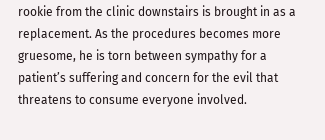rookie from the clinic downstairs is brought in as a replacement. As the procedures becomes more gruesome, he is torn between sympathy for a patient’s suffering and concern for the evil that threatens to consume everyone involved.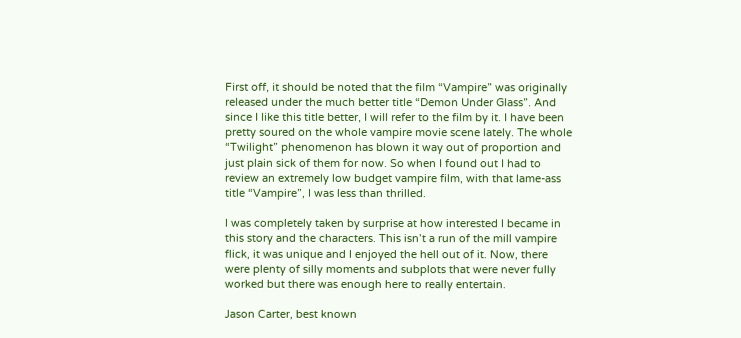First off, it should be noted that the film “Vampire” was originally released under the much better title “Demon Under Glass”. And since I like this title better, I will refer to the film by it. I have been pretty soured on the whole vampire movie scene lately. The whole “Twilight” phenomenon has blown it way out of proportion and just plain sick of them for now. So when I found out I had to review an extremely low budget vampire film, with that lame-ass title “Vampire”, I was less than thrilled.

I was completely taken by surprise at how interested I became in this story and the characters. This isn’t a run of the mill vampire flick, it was unique and I enjoyed the hell out of it. Now, there were plenty of silly moments and subplots that were never fully worked but there was enough here to really entertain.

Jason Carter, best known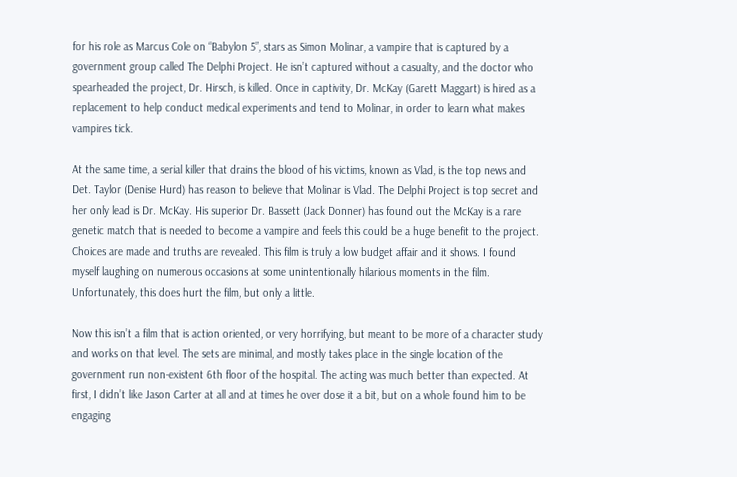for his role as Marcus Cole on “Babylon 5”, stars as Simon Molinar, a vampire that is captured by a government group called The Delphi Project. He isn’t captured without a casualty, and the doctor who spearheaded the project, Dr. Hirsch, is killed. Once in captivity, Dr. McKay (Garett Maggart) is hired as a replacement to help conduct medical experiments and tend to Molinar, in order to learn what makes vampires tick.

At the same time, a serial killer that drains the blood of his victims, known as Vlad, is the top news and Det. Taylor (Denise Hurd) has reason to believe that Molinar is Vlad. The Delphi Project is top secret and her only lead is Dr. McKay. His superior Dr. Bassett (Jack Donner) has found out the McKay is a rare genetic match that is needed to become a vampire and feels this could be a huge benefit to the project. Choices are made and truths are revealed. This film is truly a low budget affair and it shows. I found myself laughing on numerous occasions at some unintentionally hilarious moments in the film. Unfortunately, this does hurt the film, but only a little.

Now this isn’t a film that is action oriented, or very horrifying, but meant to be more of a character study and works on that level. The sets are minimal, and mostly takes place in the single location of the government run non-existent 6th floor of the hospital. The acting was much better than expected. At first, I didn’t like Jason Carter at all and at times he over dose it a bit, but on a whole found him to be engaging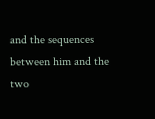and the sequences between him and the two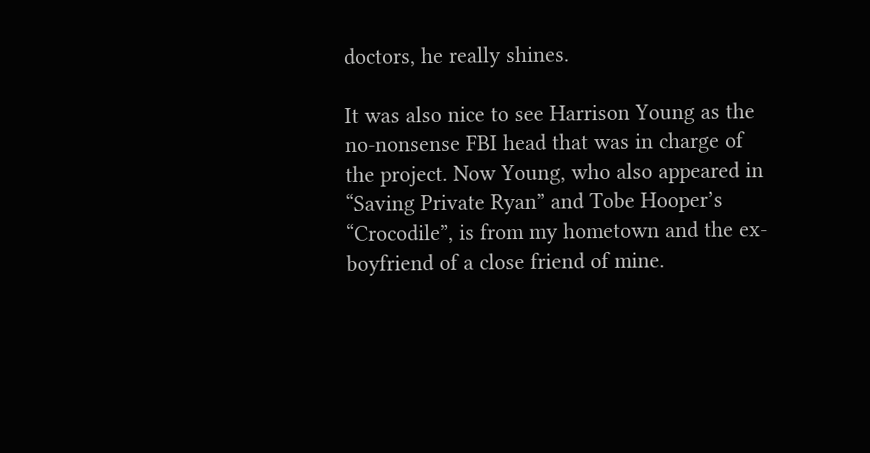doctors, he really shines.

It was also nice to see Harrison Young as the no-nonsense FBI head that was in charge of the project. Now Young, who also appeared in “Saving Private Ryan” and Tobe Hooper’s “Crocodile”, is from my hometown and the ex-boyfriend of a close friend of mine.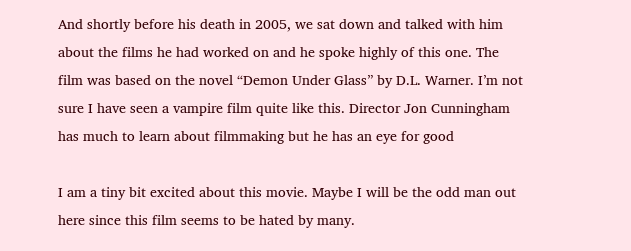And shortly before his death in 2005, we sat down and talked with him about the films he had worked on and he spoke highly of this one. The film was based on the novel “Demon Under Glass” by D.L. Warner. I’m not sure I have seen a vampire film quite like this. Director Jon Cunningham has much to learn about filmmaking but he has an eye for good

I am a tiny bit excited about this movie. Maybe I will be the odd man out here since this film seems to be hated by many.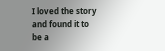I loved the story and found it to be a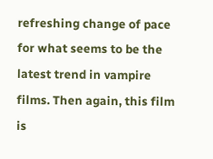refreshing change of pace for what seems to be the latest trend in vampire films. Then again, this film is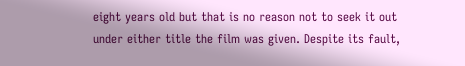eight years old but that is no reason not to seek it out under either title the film was given. Despite its fault,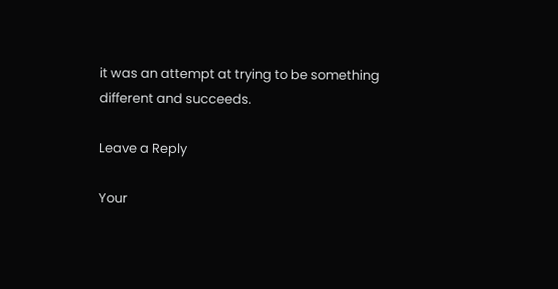it was an attempt at trying to be something different and succeeds.

Leave a Reply

Your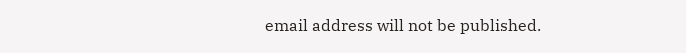email address will not be published.